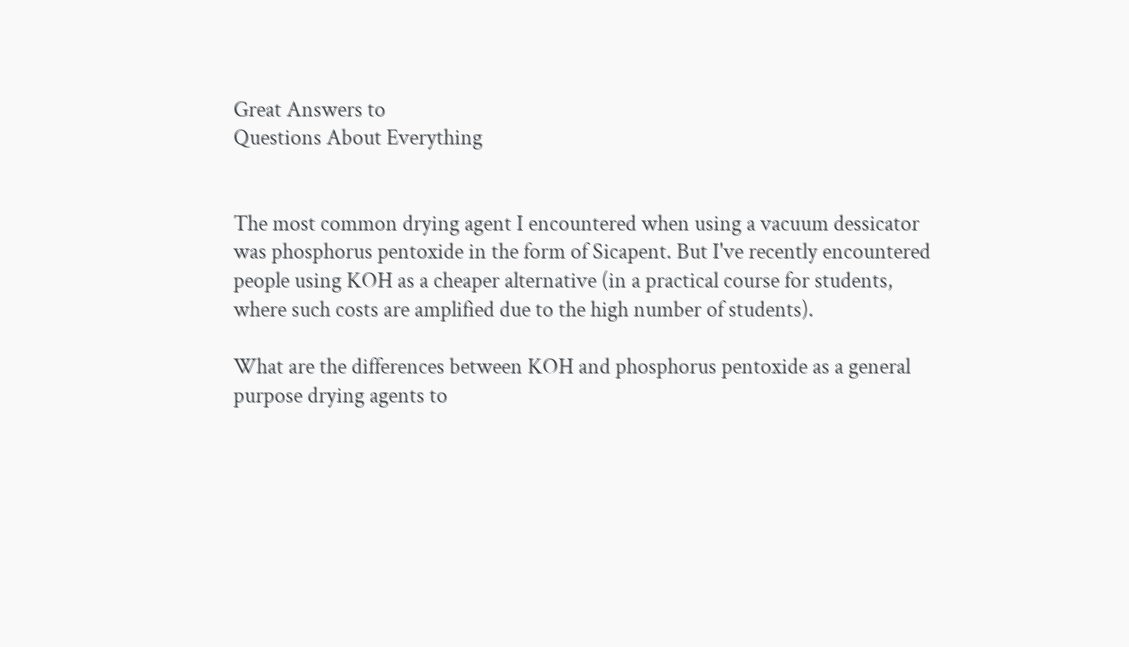Great Answers to
Questions About Everything


The most common drying agent I encountered when using a vacuum dessicator was phosphorus pentoxide in the form of Sicapent. But I've recently encountered people using KOH as a cheaper alternative (in a practical course for students, where such costs are amplified due to the high number of students).

What are the differences between KOH and phosphorus pentoxide as a general purpose drying agents to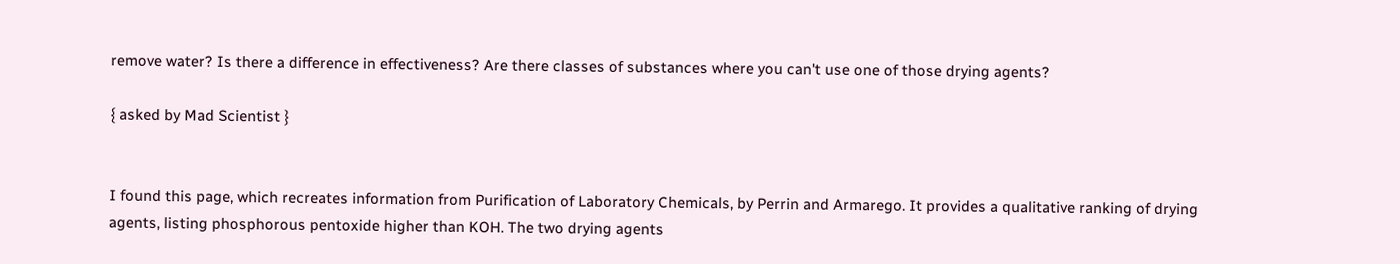remove water? Is there a difference in effectiveness? Are there classes of substances where you can't use one of those drying agents?

{ asked by Mad Scientist }


I found this page, which recreates information from Purification of Laboratory Chemicals, by Perrin and Armarego. It provides a qualitative ranking of drying agents, listing phosphorous pentoxide higher than KOH. The two drying agents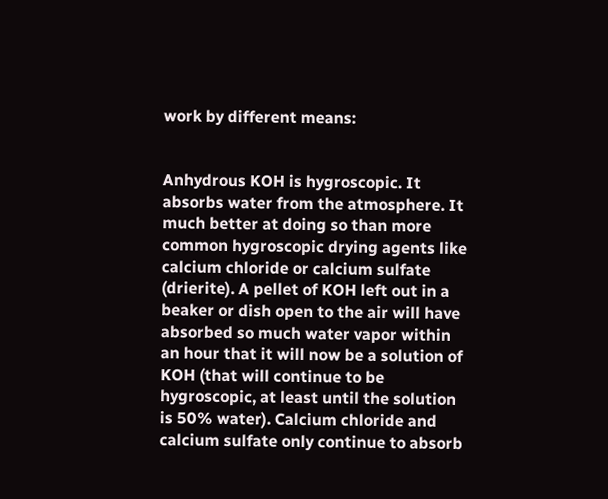work by different means:


Anhydrous KOH is hygroscopic. It absorbs water from the atmosphere. It much better at doing so than more common hygroscopic drying agents like calcium chloride or calcium sulfate (drierite). A pellet of KOH left out in a beaker or dish open to the air will have absorbed so much water vapor within an hour that it will now be a solution of KOH (that will continue to be hygroscopic, at least until the solution is 50% water). Calcium chloride and calcium sulfate only continue to absorb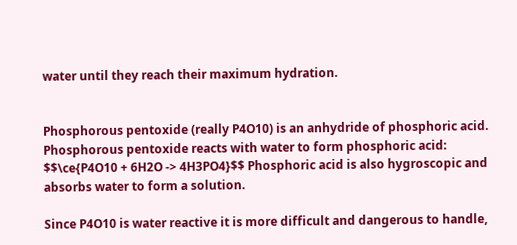water until they reach their maximum hydration.


Phosphorous pentoxide (really P4O10) is an anhydride of phosphoric acid. Phosphorous pentoxide reacts with water to form phosphoric acid: $$\ce{P4O10 + 6H2O -> 4H3PO4}$$ Phosphoric acid is also hygroscopic and absorbs water to form a solution.

Since P4O10 is water reactive it is more difficult and dangerous to handle,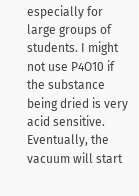especially for large groups of students. I might not use P4O10 if the substance being dried is very acid sensitive. Eventually, the vacuum will start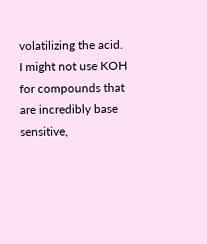volatilizing the acid. I might not use KOH for compounds that are incredibly base sensitive,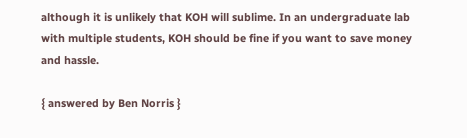although it is unlikely that KOH will sublime. In an undergraduate lab with multiple students, KOH should be fine if you want to save money and hassle.

{ answered by Ben Norris }